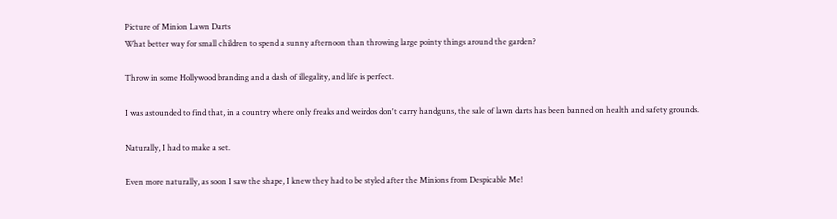Picture of Minion Lawn Darts
What better way for small children to spend a sunny afternoon than throwing large pointy things around the garden?

Throw in some Hollywood branding and a dash of illegality, and life is perfect.

I was astounded to find that, in a country where only freaks and weirdos don't carry handguns, the sale of lawn darts has been banned on health and safety grounds.

Naturally, I had to make a set.

Even more naturally, as soon I saw the shape, I knew they had to be styled after the Minions from Despicable Me!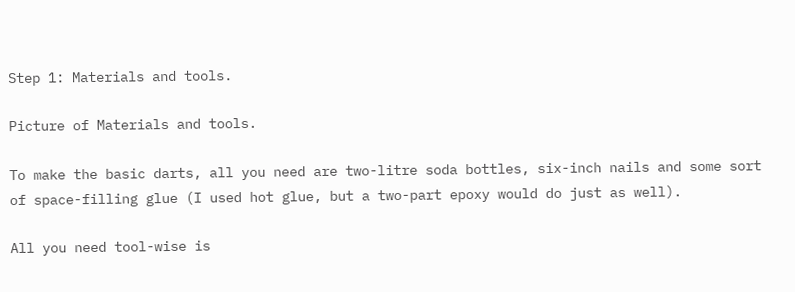Step 1: Materials and tools.

Picture of Materials and tools.

To make the basic darts, all you need are two-litre soda bottles, six-inch nails and some sort of space-filling glue (I used hot glue, but a two-part epoxy would do just as well).

All you need tool-wise is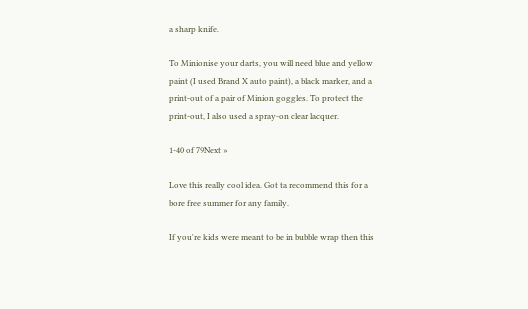a sharp knife.

To Minionise your darts, you will need blue and yellow paint (I used Brand X auto paint), a black marker, and a print-out of a pair of Minion goggles. To protect the print-out, I also used a spray-on clear lacquer.

1-40 of 79Next »

Love this really cool idea. Got ta recommend this for a bore free summer for any family.

If you're kids were meant to be in bubble wrap then this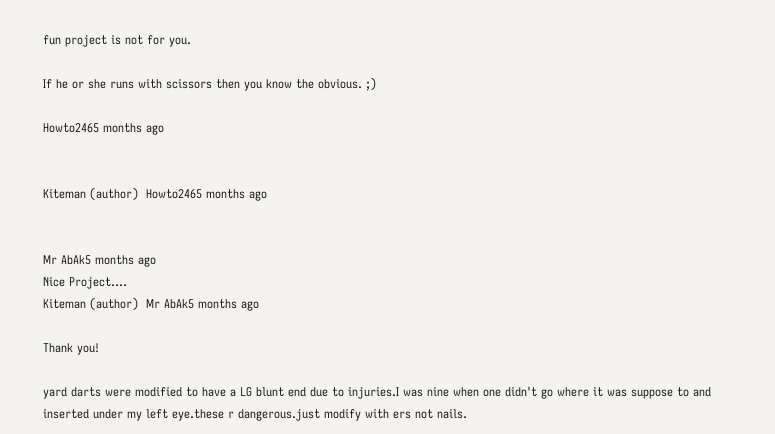fun project is not for you.

If he or she runs with scissors then you know the obvious. ;)

Howto2465 months ago


Kiteman (author)  Howto2465 months ago


Mr AbAk5 months ago
Nice Project....
Kiteman (author)  Mr AbAk5 months ago

Thank you!

yard darts were modified to have a LG blunt end due to injuries.I was nine when one didn't go where it was suppose to and inserted under my left eye.these r dangerous.just modify with ers not nails.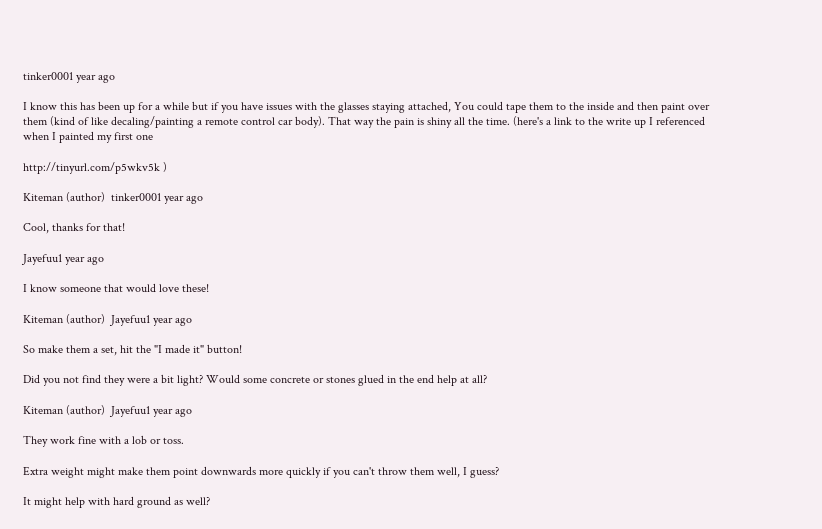tinker0001 year ago

I know this has been up for a while but if you have issues with the glasses staying attached, You could tape them to the inside and then paint over them (kind of like decaling/painting a remote control car body). That way the pain is shiny all the time. (here's a link to the write up I referenced when I painted my first one

http://tinyurl.com/p5wkv5k )

Kiteman (author)  tinker0001 year ago

Cool, thanks for that!

Jayefuu1 year ago

I know someone that would love these!

Kiteman (author)  Jayefuu1 year ago

So make them a set, hit the "I made it" button!

Did you not find they were a bit light? Would some concrete or stones glued in the end help at all?

Kiteman (author)  Jayefuu1 year ago

They work fine with a lob or toss.

Extra weight might make them point downwards more quickly if you can't throw them well, I guess?

It might help with hard ground as well?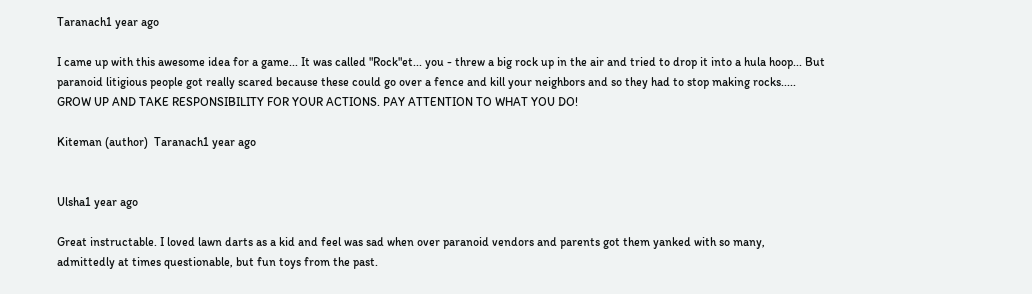Taranach1 year ago

I came up with this awesome idea for a game... It was called "Rock"et... you - threw a big rock up in the air and tried to drop it into a hula hoop... But paranoid litigious people got really scared because these could go over a fence and kill your neighbors and so they had to stop making rocks..... GROW UP AND TAKE RESPONSIBILITY FOR YOUR ACTIONS. PAY ATTENTION TO WHAT YOU DO!

Kiteman (author)  Taranach1 year ago


Ulsha1 year ago

Great instructable. I loved lawn darts as a kid and feel was sad when over paranoid vendors and parents got them yanked with so many, admittedly at times questionable, but fun toys from the past.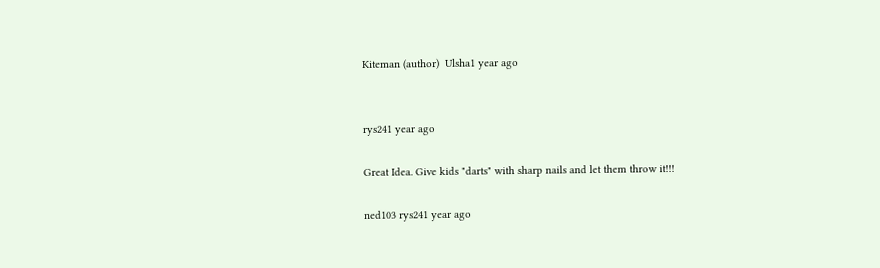Kiteman (author)  Ulsha1 year ago


rys241 year ago

Great Idea. Give kids "darts" with sharp nails and let them throw it!!!

ned103 rys241 year ago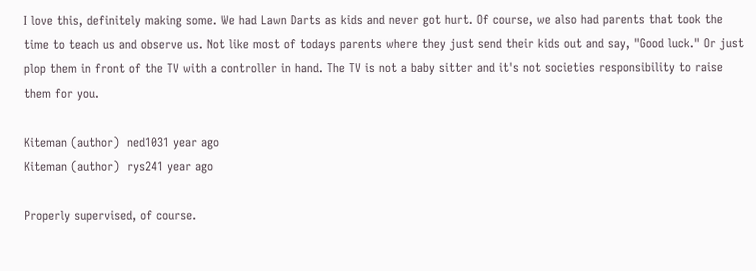I love this, definitely making some. We had Lawn Darts as kids and never got hurt. Of course, we also had parents that took the time to teach us and observe us. Not like most of todays parents where they just send their kids out and say, "Good luck." Or just plop them in front of the TV with a controller in hand. The TV is not a baby sitter and it's not societies responsibility to raise them for you.

Kiteman (author)  ned1031 year ago
Kiteman (author)  rys241 year ago

Properly supervised, of course.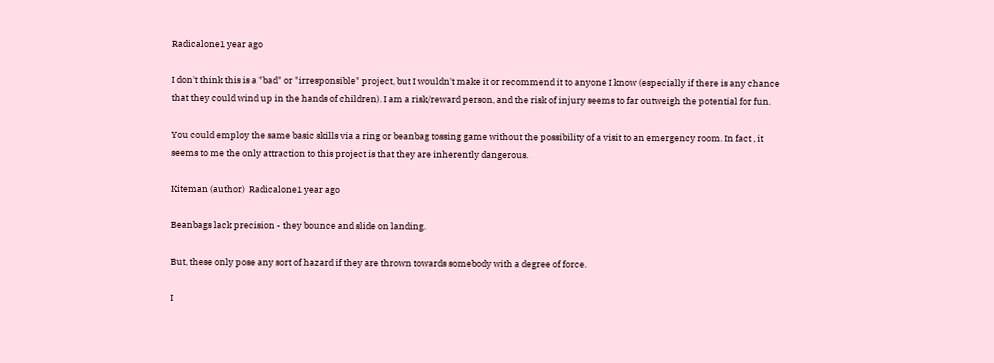Radicalone1 year ago

I don't think this is a "bad" or "irresponsible" project, but I wouldn't make it or recommend it to anyone I know (especially if there is any chance that they could wind up in the hands of children). I am a risk/reward person, and the risk of injury seems to far outweigh the potential for fun.

You could employ the same basic skills via a ring or beanbag tossing game without the possibility of a visit to an emergency room. In fact , it seems to me the only attraction to this project is that they are inherently dangerous.

Kiteman (author)  Radicalone1 year ago

Beanbags lack precision - they bounce and slide on landing.

But, these only pose any sort of hazard if they are thrown towards somebody with a degree of force.

I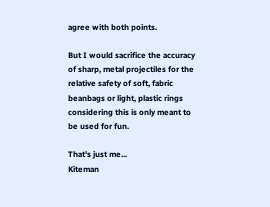agree with both points.

But I would sacrifice the accuracy of sharp, metal projectiles for the relative safety of soft, fabric beanbags or light, plastic rings considering this is only meant to be used for fun.

That's just me...
Kiteman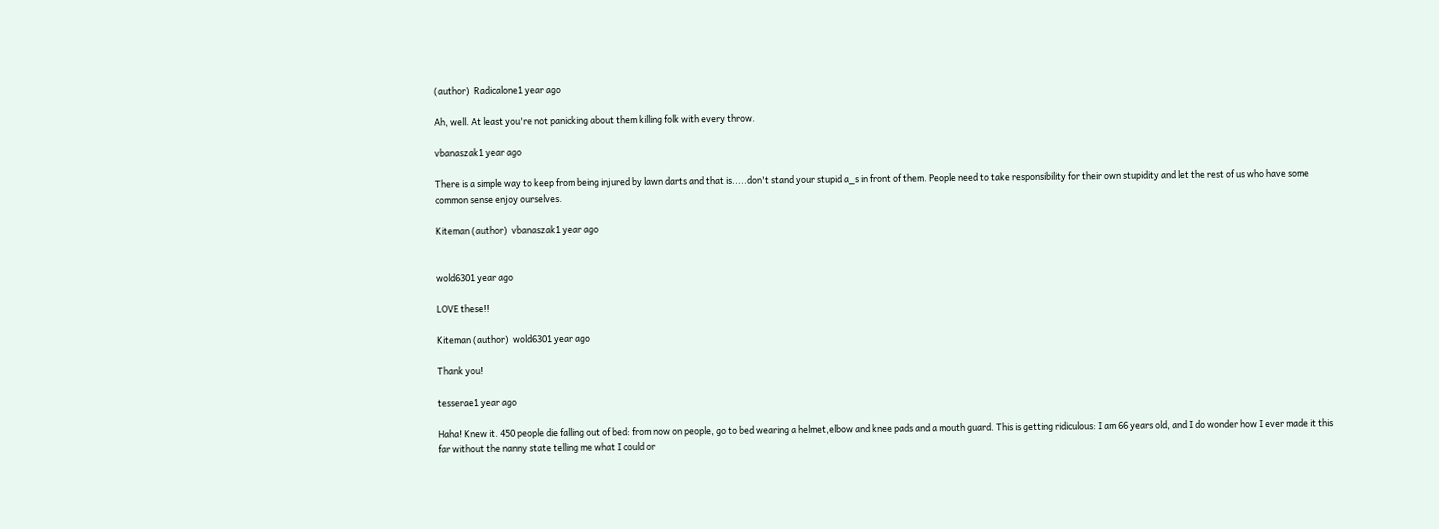(author)  Radicalone1 year ago

Ah, well. At least you're not panicking about them killing folk with every throw.

vbanaszak1 year ago

There is a simple way to keep from being injured by lawn darts and that is.....don't stand your stupid a_s in front of them. People need to take responsibility for their own stupidity and let the rest of us who have some common sense enjoy ourselves.

Kiteman (author)  vbanaszak1 year ago


wold6301 year ago

LOVE these!!

Kiteman (author)  wold6301 year ago

Thank you!

tesserae1 year ago

Haha! Knew it. 450 people die falling out of bed: from now on people, go to bed wearing a helmet,elbow and knee pads and a mouth guard. This is getting ridiculous: I am 66 years old, and I do wonder how I ever made it this far without the nanny state telling me what I could or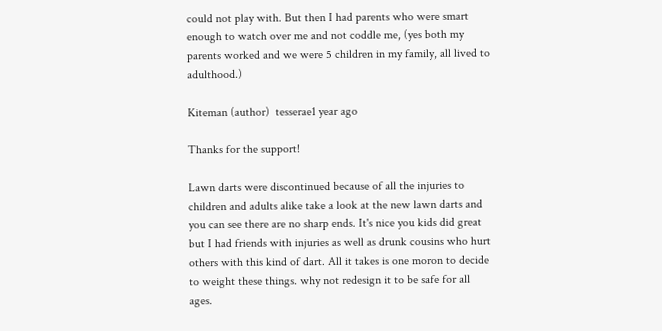could not play with. But then I had parents who were smart enough to watch over me and not coddle me, (yes both my parents worked and we were 5 children in my family, all lived to adulthood.)

Kiteman (author)  tesserae1 year ago

Thanks for the support!

Lawn darts were discontinued because of all the injuries to children and adults alike take a look at the new lawn darts and you can see there are no sharp ends. It's nice you kids did great but I had friends with injuries as well as drunk cousins who hurt others with this kind of dart. All it takes is one moron to decide to weight these things. why not redesign it to be safe for all ages.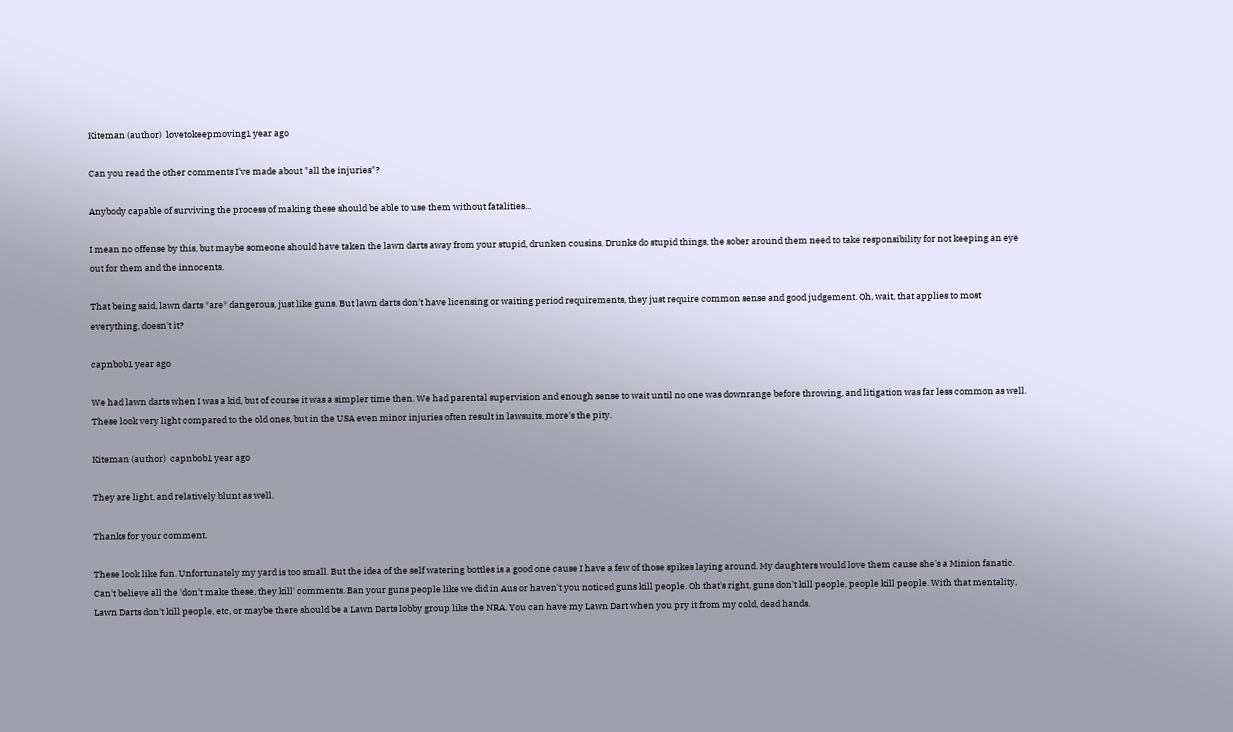Kiteman (author)  lovetokeepmoving1 year ago

Can you read the other comments I've made about "all the injuries"?

Anybody capable of surviving the process of making these should be able to use them without fatalities...

I mean no offense by this, but maybe someone should have taken the lawn darts away from your stupid, drunken cousins. Drunks do stupid things, the sober around them need to take responsibility for not keeping an eye out for them and the innocents.

That being said, lawn darts *are* dangerous, just like guns. But lawn darts don't have licensing or waiting period requirements, they just require common sense and good judgement. Oh, wait, that applies to most everything, doesn't it?

capnbob1 year ago

We had lawn darts when I was a kid, but of course it was a simpler time then. We had parental supervision and enough sense to wait until no one was downrange before throwing, and litigation was far less common as well. These look very light compared to the old ones, but in the USA even minor injuries often result in lawsuits, more's the pity.

Kiteman (author)  capnbob1 year ago

They are light, and relatively blunt as well.

Thanks for your comment.

These look like fun. Unfortunately my yard is too small. But the idea of the self watering bottles is a good one cause I have a few of those spikes laying around. My daughters would love them cause she's a Minion fanatic. Can't believe all the 'don't make these, they kill' comments. Ban your guns people like we did in Aus or haven't you noticed guns kill people. Oh that's right, guns don't kill people, people kill people. With that mentality, Lawn Darts don't kill people, etc, or maybe there should be a Lawn Darts lobby group like the NRA. You can have my Lawn Dart when you pry it from my cold, dead hands.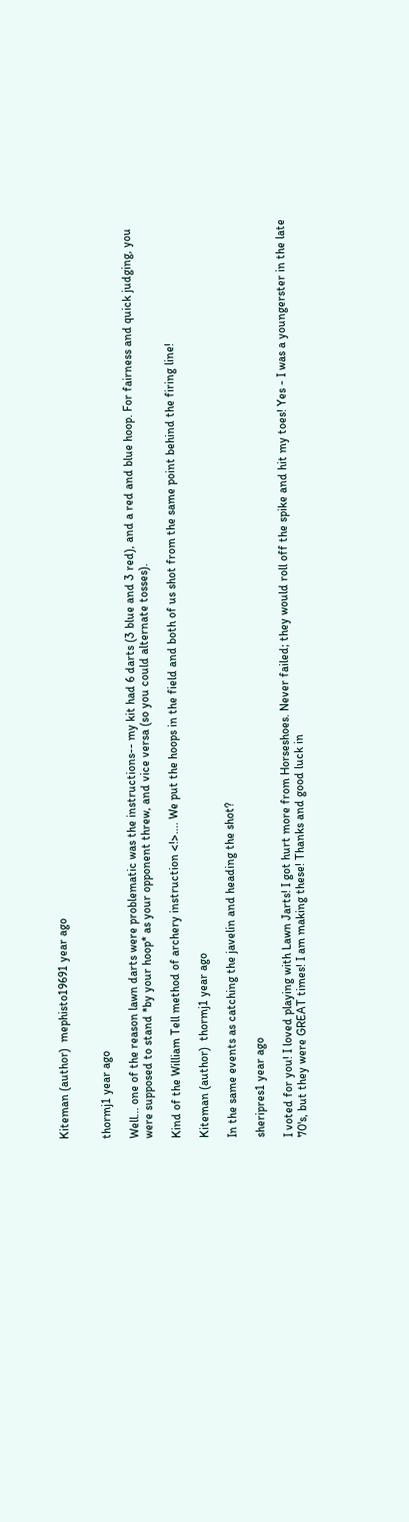Kiteman (author)  mephisto19691 year ago


thormj1 year ago

Well... one of the reason lawn darts were problematic was the instructions-- my kit had 6 darts (3 blue and 3 red), and a red and blue hoop. For fairness and quick judging, you were supposed to stand *by your hoop* as your opponent threw, and vice versa (so you could alternate tosses).

Kind of the William Tell method of archery instruction <!>.... We put the hoops in the field and both of us shot from the same point behind the firing line!

Kiteman (author)  thormj1 year ago

In the same events as catching the javelin and heading the shot?

sheripres1 year ago

I voted for you! I loved playing with Lawn Jarts! I got hurt more from Horseshoes. Never failed; they would roll off the spike and hit my toes! Yes - I was a youngerster in the late 70's, but they were GREAT times! I am making these! Thanks and good luck in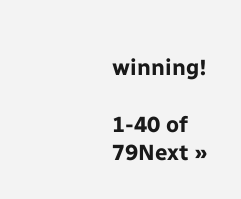winning!

1-40 of 79Next »